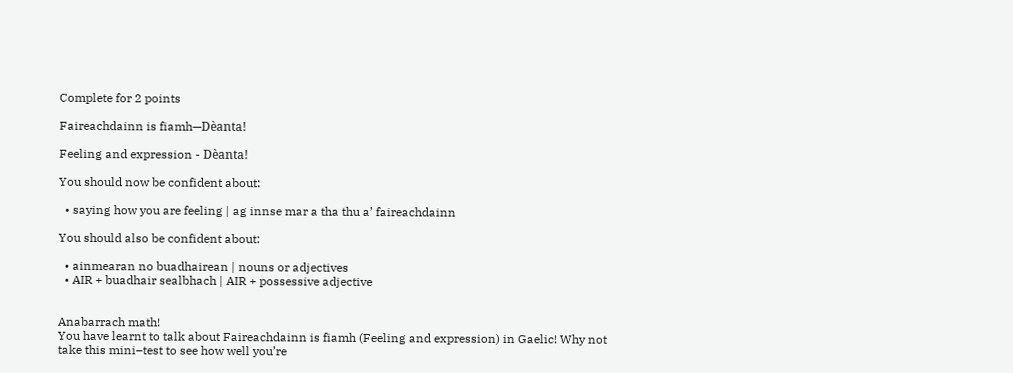Complete for 2 points

Faireachdainn is fiamh—Dèanta!

Feeling and expression - Dèanta!

You should now be confident about:

  • saying how you are feeling | ag innse mar a tha thu a’ faireachdainn

You should also be confident about:

  • ainmearan no buadhairean | nouns or adjectives
  • AIR + buadhair sealbhach | AIR + possessive adjective


Anabarrach math!
You have learnt to talk about Faireachdainn is fiamh (Feeling and expression) in Gaelic! Why not take this mini–test to see how well you’re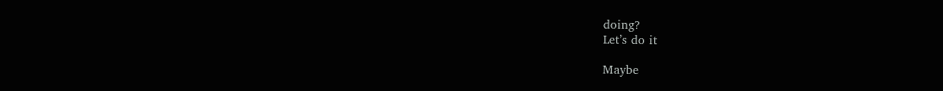doing?
Let’s do it

Maybe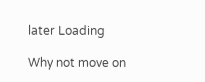later Loading

Why not move on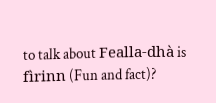to talk about Fealla-dhà is fìrinn (Fun and fact)?